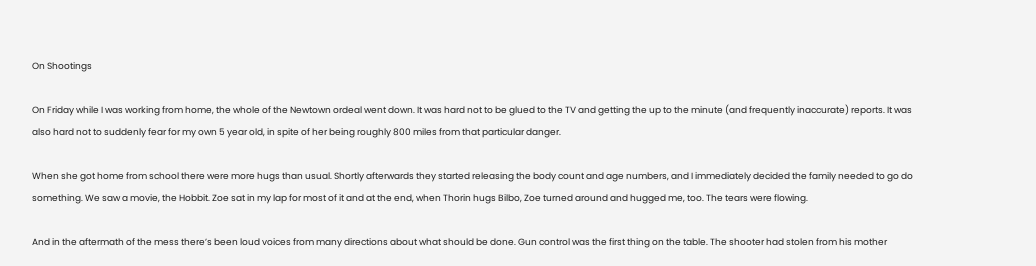On Shootings

On Friday while I was working from home, the whole of the Newtown ordeal went down. It was hard not to be glued to the TV and getting the up to the minute (and frequently inaccurate) reports. It was also hard not to suddenly fear for my own 5 year old, in spite of her being roughly 800 miles from that particular danger.

When she got home from school there were more hugs than usual. Shortly afterwards they started releasing the body count and age numbers, and I immediately decided the family needed to go do something. We saw a movie, the Hobbit. Zoe sat in my lap for most of it and at the end, when Thorin hugs Bilbo, Zoe turned around and hugged me, too. The tears were flowing.

And in the aftermath of the mess there’s been loud voices from many directions about what should be done. Gun control was the first thing on the table. The shooter had stolen from his mother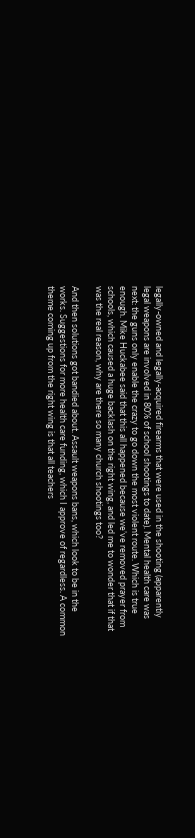legally-owned and legally-acquired firearms that were used in the shooting (apparently legal weapons are involved in 80% of school shootings to date). Mental health care was next: the guns only enable the crazy to go down the most violent route. Which is true enough. Mike Huckabee said that this all happened because we’ve removed prayer from schools, which caused a huge backlash on the right wing, and led me to wonder that if that was the real reason, why are there so many church shootings too?

And then solutions got bandied about. Assault weapons bans, which look to be in the works. Suggestions for more health care funding, which I approve of regardless. A common theme coming up from the right wing is that all teachers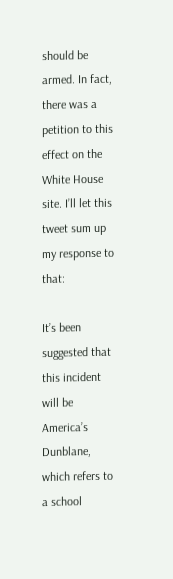should be armed. In fact, there was a petition to this effect on the White House site. I’ll let this tweet sum up my response to that:

It’s been suggested that this incident will be America’s Dunblane, which refers to a school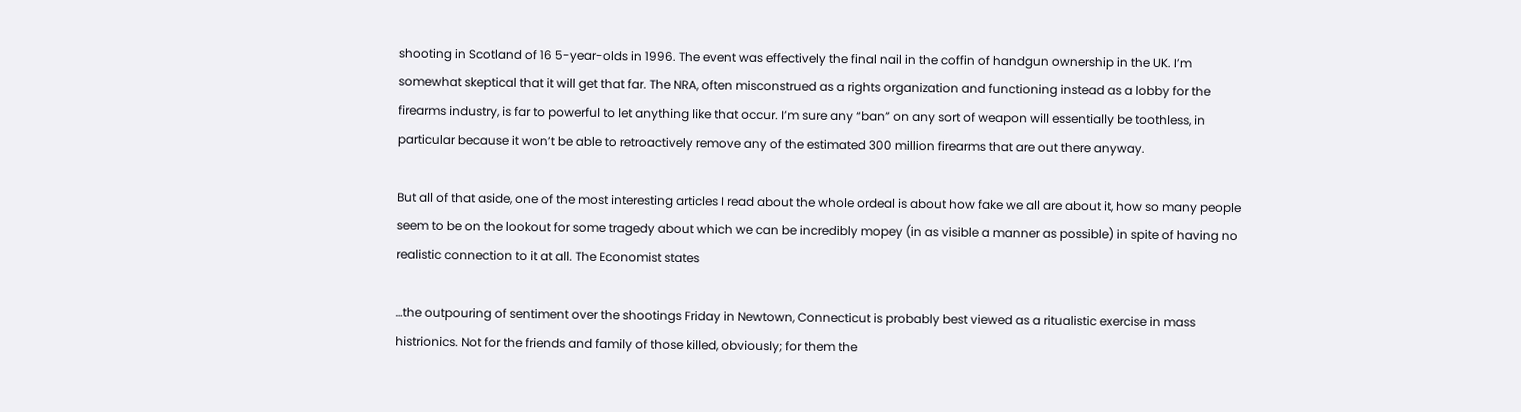shooting in Scotland of 16 5-year-olds in 1996. The event was effectively the final nail in the coffin of handgun ownership in the UK. I’m somewhat skeptical that it will get that far. The NRA, often misconstrued as a rights organization and functioning instead as a lobby for the firearms industry, is far to powerful to let anything like that occur. I’m sure any “ban” on any sort of weapon will essentially be toothless, in particular because it won’t be able to retroactively remove any of the estimated 300 million firearms that are out there anyway.

But all of that aside, one of the most interesting articles I read about the whole ordeal is about how fake we all are about it, how so many people seem to be on the lookout for some tragedy about which we can be incredibly mopey (in as visible a manner as possible) in spite of having no realistic connection to it at all. The Economist states

…the outpouring of sentiment over the shootings Friday in Newtown, Connecticut is probably best viewed as a ritualistic exercise in mass histrionics. Not for the friends and family of those killed, obviously; for them the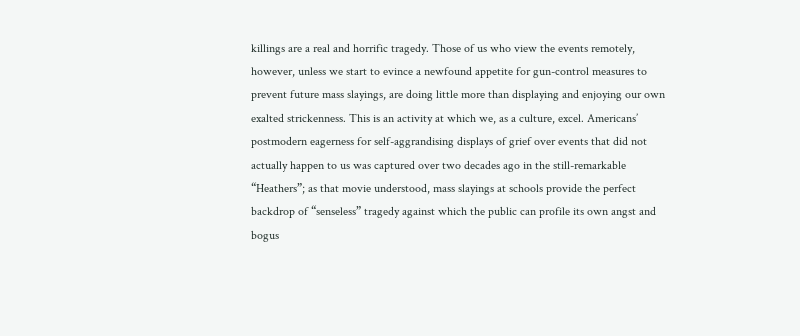killings are a real and horrific tragedy. Those of us who view the events remotely, however, unless we start to evince a newfound appetite for gun-control measures to prevent future mass slayings, are doing little more than displaying and enjoying our own exalted strickenness. This is an activity at which we, as a culture, excel. Americans’ postmodern eagerness for self-aggrandising displays of grief over events that did not actually happen to us was captured over two decades ago in the still-remarkable “Heathers”; as that movie understood, mass slayings at schools provide the perfect backdrop of “senseless” tragedy against which the public can profile its own angst and bogus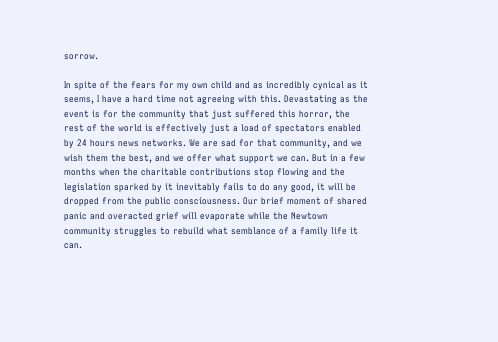sorrow.

In spite of the fears for my own child and as incredibly cynical as it seems, I have a hard time not agreeing with this. Devastating as the event is for the community that just suffered this horror, the rest of the world is effectively just a load of spectators enabled by 24 hours news networks. We are sad for that community, and we wish them the best, and we offer what support we can. But in a few months when the charitable contributions stop flowing and the legislation sparked by it inevitably fails to do any good, it will be dropped from the public consciousness. Our brief moment of shared panic and overacted grief will evaporate while the Newtown community struggles to rebuild what semblance of a family life it can.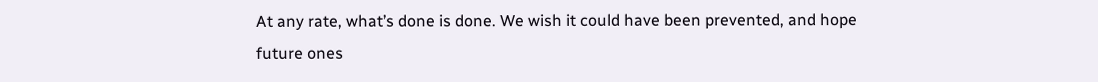At any rate, what’s done is done. We wish it could have been prevented, and hope future ones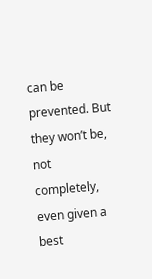can be prevented. But they won’t be, not completely, even given a best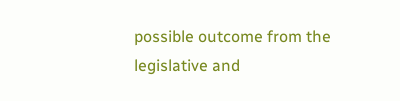possible outcome from the legislative and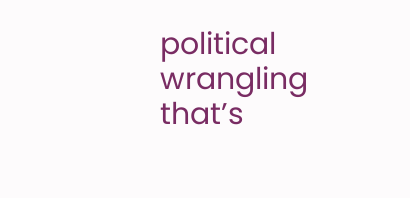political wrangling that’s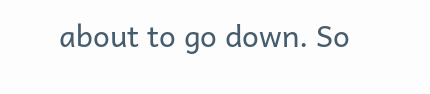about to go down. So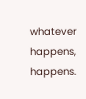whatever happens, happens.